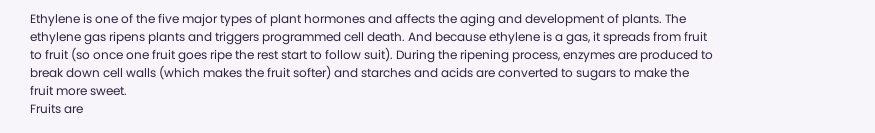Ethylene is one of the five major types of plant hormones and affects the aging and development of plants. The ethylene gas ripens plants and triggers programmed cell death. And because ethylene is a gas, it spreads from fruit to fruit (so once one fruit goes ripe the rest start to follow suit). During the ripening process, enzymes are produced to break down cell walls (which makes the fruit softer) and starches and acids are converted to sugars to make the fruit more sweet.
Fruits are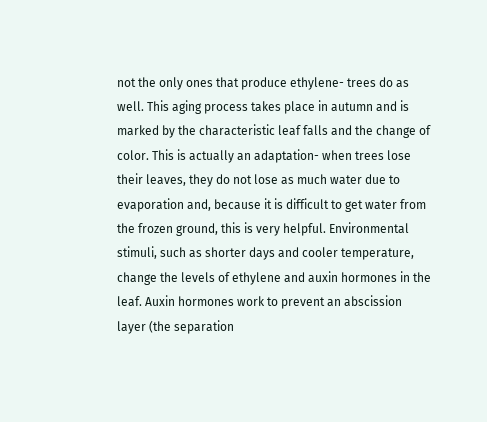not the only ones that produce ethylene- trees do as well. This aging process takes place in autumn and is marked by the characteristic leaf falls and the change of color. This is actually an adaptation- when trees lose their leaves, they do not lose as much water due to evaporation and, because it is difficult to get water from the frozen ground, this is very helpful. Environmental stimuli, such as shorter days and cooler temperature, change the levels of ethylene and auxin hormones in the leaf. Auxin hormones work to prevent an abscission layer (the separation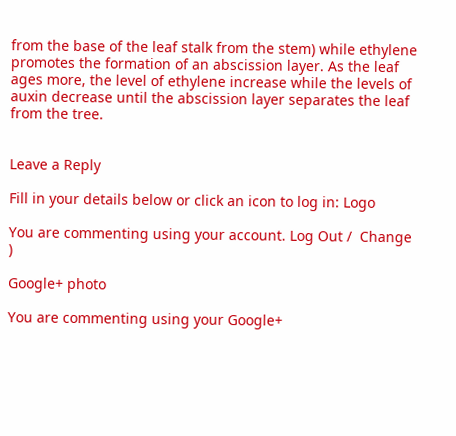from the base of the leaf stalk from the stem) while ethylene promotes the formation of an abscission layer. As the leaf ages more, the level of ethylene increase while the levels of auxin decrease until the abscission layer separates the leaf from the tree.


Leave a Reply

Fill in your details below or click an icon to log in: Logo

You are commenting using your account. Log Out /  Change )

Google+ photo

You are commenting using your Google+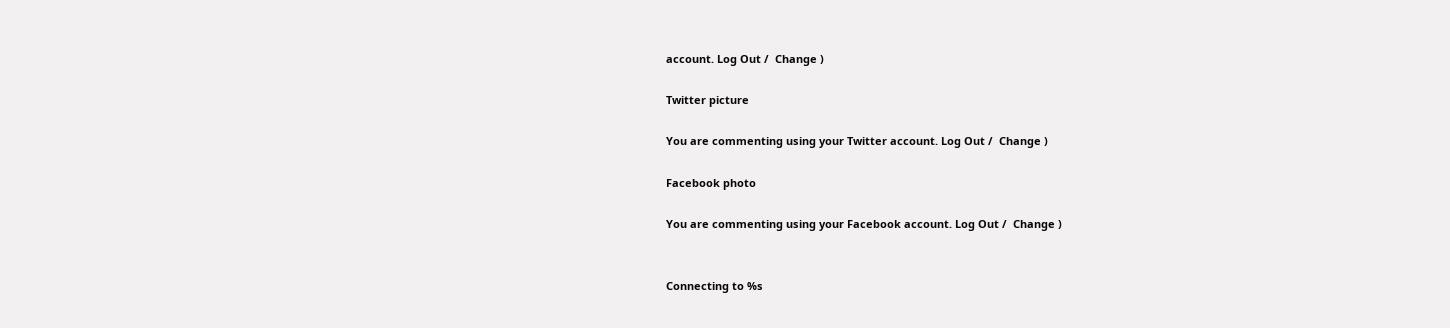account. Log Out /  Change )

Twitter picture

You are commenting using your Twitter account. Log Out /  Change )

Facebook photo

You are commenting using your Facebook account. Log Out /  Change )


Connecting to %s